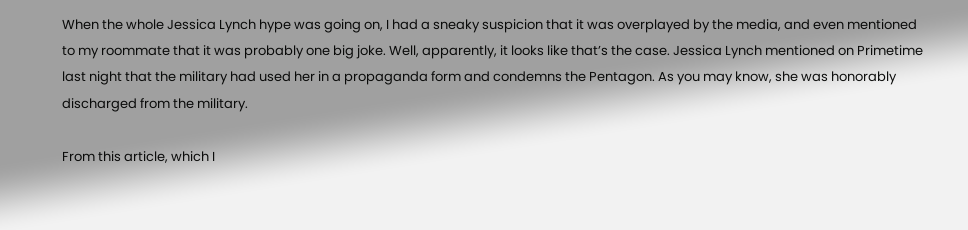When the whole Jessica Lynch hype was going on, I had a sneaky suspicion that it was overplayed by the media, and even mentioned to my roommate that it was probably one big joke. Well, apparently, it looks like that’s the case. Jessica Lynch mentioned on Primetime last night that the military had used her in a propaganda form and condemns the Pentagon. As you may know, she was honorably discharged from the military.

From this article, which I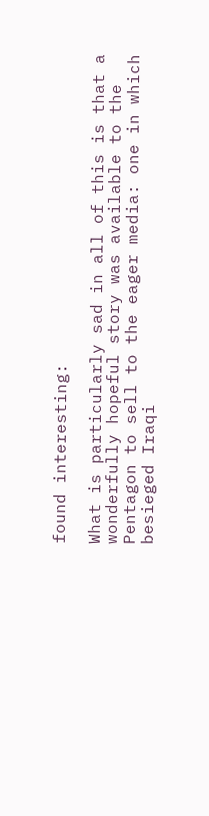found interesting:

What is particularly sad in all of this is that a wonderfully hopeful story was available to the Pentagon to sell to the eager media: one in which besieged Iraqi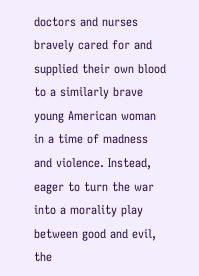doctors and nurses bravely cared for and supplied their own blood to a similarly brave young American woman in a time of madness and violence. Instead, eager to turn the war into a morality play between good and evil, the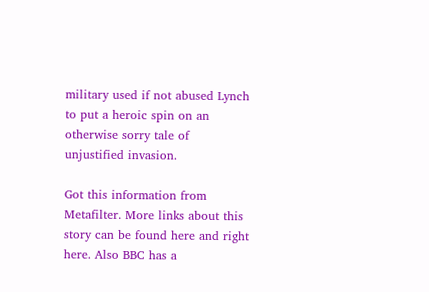military used if not abused Lynch to put a heroic spin on an otherwise sorry tale of unjustified invasion.

Got this information from Metafilter. More links about this story can be found here and right here. Also BBC has a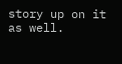story up on it as well.